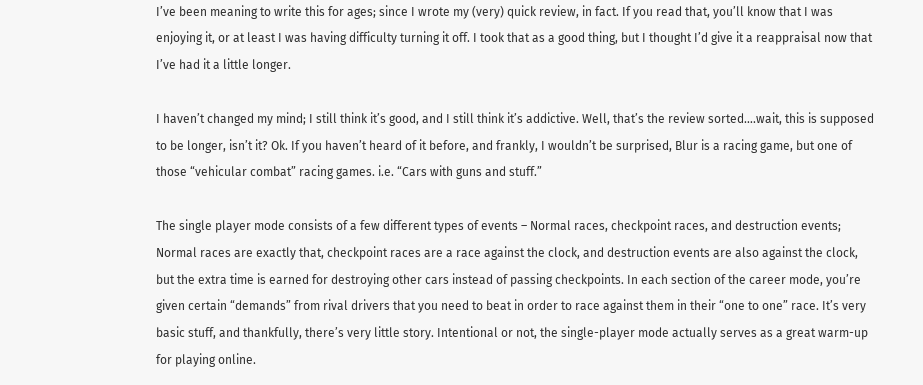I’ve been meaning to write this for ages; since I wrote my (very) quick review, in fact. If you read that, you’ll know that I was enjoying it, or at least I was having difficulty turning it off. I took that as a good thing, but I thought I’d give it a reappraisal now that I’ve had it a little longer.

I haven’t changed my mind; I still think it’s good, and I still think it’s addictive. Well, that’s the review sorted….wait, this is supposed to be longer, isn’t it? Ok. If you haven’t heard of it before, and frankly, I wouldn’t be surprised, Blur is a racing game, but one of those “vehicular combat” racing games. i.e. “Cars with guns and stuff.”

The single player mode consists of a few different types of events – Normal races, checkpoint races, and destruction events; Normal races are exactly that, checkpoint races are a race against the clock, and destruction events are also against the clock, but the extra time is earned for destroying other cars instead of passing checkpoints. In each section of the career mode, you’re given certain “demands” from rival drivers that you need to beat in order to race against them in their “one to one” race. It’s very basic stuff, and thankfully, there’s very little story. Intentional or not, the single-player mode actually serves as a great warm-up for playing online.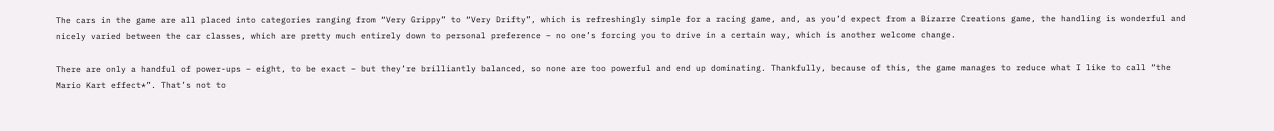The cars in the game are all placed into categories ranging from “Very Grippy” to “Very Drifty”, which is refreshingly simple for a racing game, and, as you’d expect from a Bizarre Creations game, the handling is wonderful and nicely varied between the car classes, which are pretty much entirely down to personal preference – no one’s forcing you to drive in a certain way, which is another welcome change.

There are only a handful of power-ups – eight, to be exact – but they’re brilliantly balanced, so none are too powerful and end up dominating. Thankfully, because of this, the game manages to reduce what I like to call “the Mario Kart effect*”. That’s not to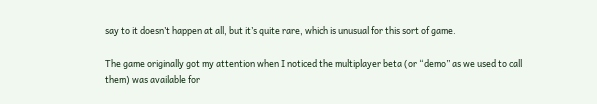say to it doesn’t happen at all, but it’s quite rare, which is unusual for this sort of game.

The game originally got my attention when I noticed the multiplayer beta (or “demo” as we used to call them) was available for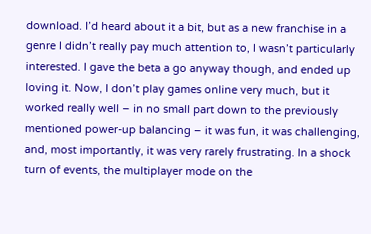download. I’d heard about it a bit, but as a new franchise in a genre I didn’t really pay much attention to, I wasn’t particularly interested. I gave the beta a go anyway though, and ended up loving it. Now, I don’t play games online very much, but it worked really well – in no small part down to the previously mentioned power-up balancing – it was fun, it was challenging, and, most importantly, it was very rarely frustrating. In a shock turn of events, the multiplayer mode on the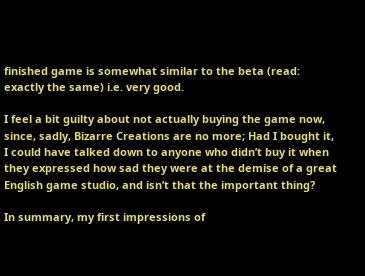finished game is somewhat similar to the beta (read: exactly the same) i.e. very good.

I feel a bit guilty about not actually buying the game now, since, sadly, Bizarre Creations are no more; Had I bought it, I could have talked down to anyone who didn’t buy it when they expressed how sad they were at the demise of a great English game studio, and isn’t that the important thing?

In summary, my first impressions of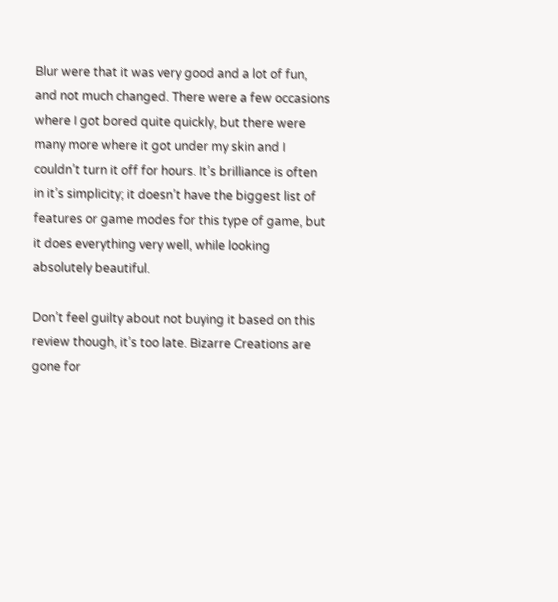Blur were that it was very good and a lot of fun, and not much changed. There were a few occasions where I got bored quite quickly, but there were many more where it got under my skin and I couldn’t turn it off for hours. It’s brilliance is often in it’s simplicity; it doesn’t have the biggest list of features or game modes for this type of game, but it does everything very well, while looking absolutely beautiful.

Don’t feel guilty about not buying it based on this review though, it’s too late. Bizarre Creations are gone for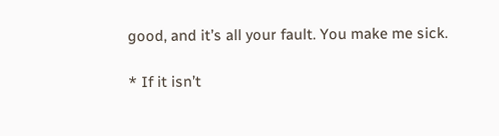good, and it’s all your fault. You make me sick.

* If it isn’t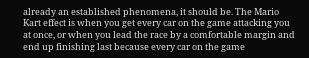already an established phenomena, it should be. The Mario Kart effect is when you get every car on the game attacking you at once, or when you lead the race by a comfortable margin and end up finishing last because every car on the game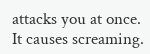attacks you at once. It causes screaming.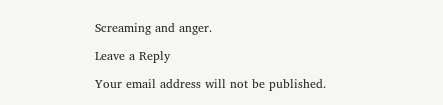Screaming and anger.

Leave a Reply

Your email address will not be published.